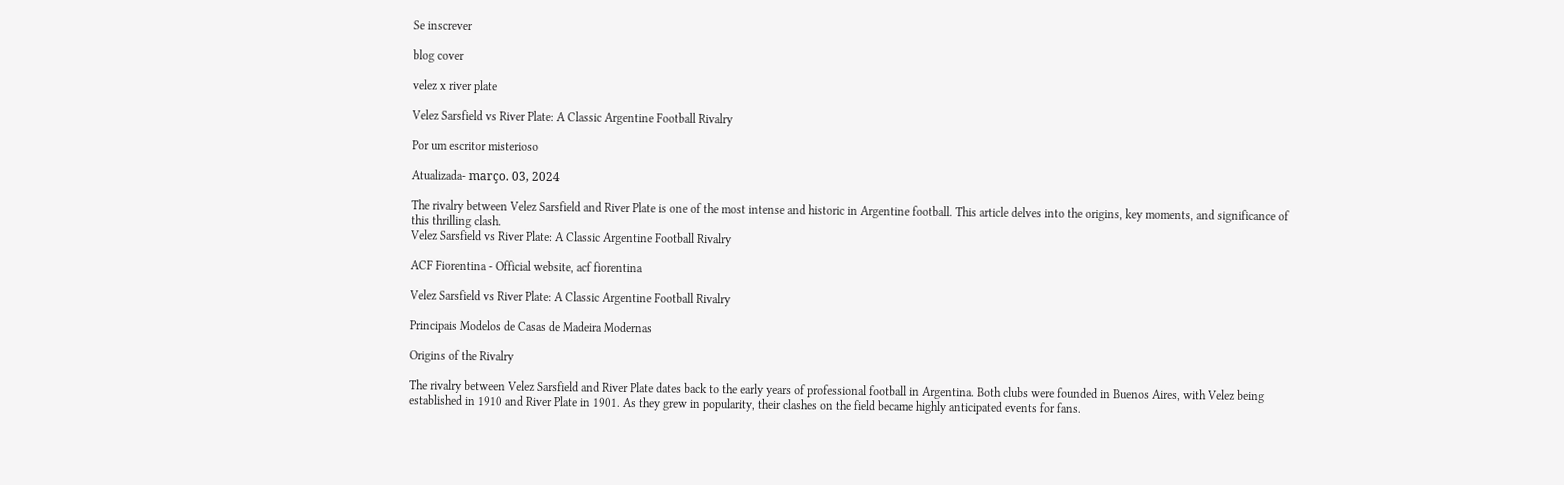Se inscrever

blog cover

velez x river plate

Velez Sarsfield vs River Plate: A Classic Argentine Football Rivalry

Por um escritor misterioso

Atualizada- março. 03, 2024

The rivalry between Velez Sarsfield and River Plate is one of the most intense and historic in Argentine football. This article delves into the origins, key moments, and significance of this thrilling clash.
Velez Sarsfield vs River Plate: A Classic Argentine Football Rivalry

ACF Fiorentina - Official website, acf fiorentina

Velez Sarsfield vs River Plate: A Classic Argentine Football Rivalry

Principais Modelos de Casas de Madeira Modernas

Origins of the Rivalry

The rivalry between Velez Sarsfield and River Plate dates back to the early years of professional football in Argentina. Both clubs were founded in Buenos Aires, with Velez being established in 1910 and River Plate in 1901. As they grew in popularity, their clashes on the field became highly anticipated events for fans.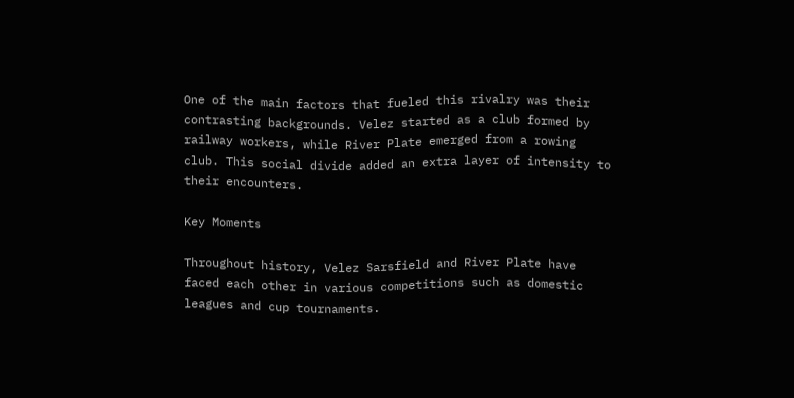One of the main factors that fueled this rivalry was their contrasting backgrounds. Velez started as a club formed by railway workers, while River Plate emerged from a rowing club. This social divide added an extra layer of intensity to their encounters.

Key Moments

Throughout history, Velez Sarsfield and River Plate have faced each other in various competitions such as domestic leagues and cup tournaments.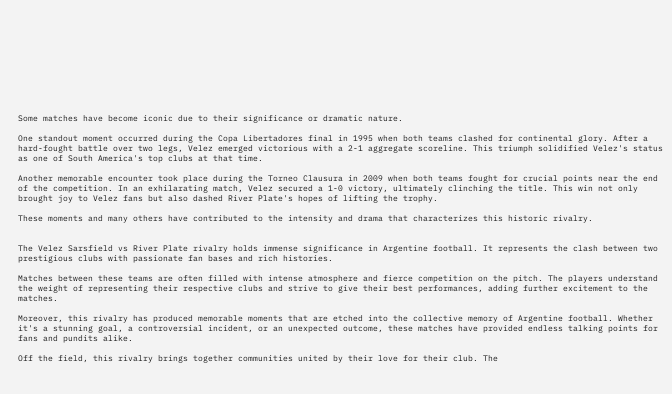Some matches have become iconic due to their significance or dramatic nature.

One standout moment occurred during the Copa Libertadores final in 1995 when both teams clashed for continental glory. After a hard-fought battle over two legs, Velez emerged victorious with a 2-1 aggregate scoreline. This triumph solidified Velez's status as one of South America's top clubs at that time.

Another memorable encounter took place during the Torneo Clausura in 2009 when both teams fought for crucial points near the end of the competition. In an exhilarating match, Velez secured a 1-0 victory, ultimately clinching the title. This win not only brought joy to Velez fans but also dashed River Plate's hopes of lifting the trophy.

These moments and many others have contributed to the intensity and drama that characterizes this historic rivalry.


The Velez Sarsfield vs River Plate rivalry holds immense significance in Argentine football. It represents the clash between two prestigious clubs with passionate fan bases and rich histories.

Matches between these teams are often filled with intense atmosphere and fierce competition on the pitch. The players understand the weight of representing their respective clubs and strive to give their best performances, adding further excitement to the matches.

Moreover, this rivalry has produced memorable moments that are etched into the collective memory of Argentine football. Whether it's a stunning goal, a controversial incident, or an unexpected outcome, these matches have provided endless talking points for fans and pundits alike.

Off the field, this rivalry brings together communities united by their love for their club. The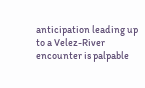anticipation leading up to a Velez-River encounter is palpable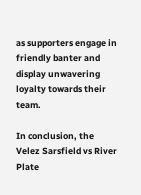as supporters engage in friendly banter and display unwavering loyalty towards their team.

In conclusion, the Velez Sarsfield vs River Plate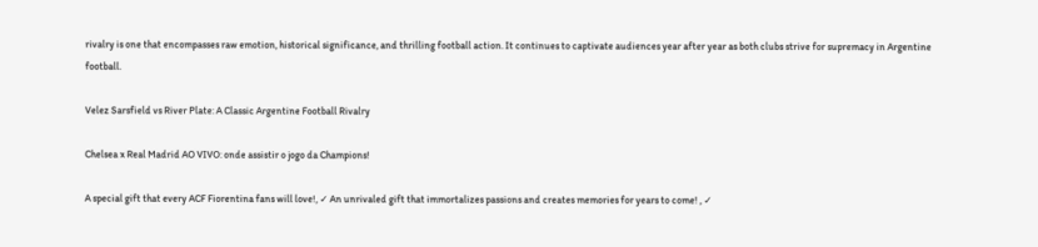rivalry is one that encompasses raw emotion, historical significance, and thrilling football action. It continues to captivate audiences year after year as both clubs strive for supremacy in Argentine football.

Velez Sarsfield vs River Plate: A Classic Argentine Football Rivalry

Chelsea x Real Madrid AO VIVO: onde assistir o jogo da Champions!

A special gift that every ACF Fiorentina fans will love!, ✓ An unrivaled gift that immortalizes passions and creates memories for years to come! , ✓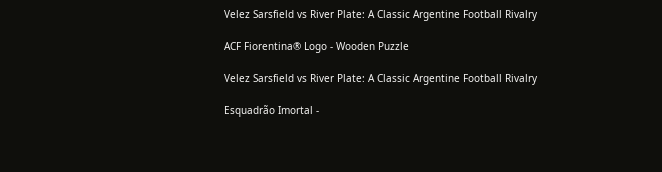Velez Sarsfield vs River Plate: A Classic Argentine Football Rivalry

ACF Fiorentina® Logo - Wooden Puzzle

Velez Sarsfield vs River Plate: A Classic Argentine Football Rivalry

Esquadrão Imortal -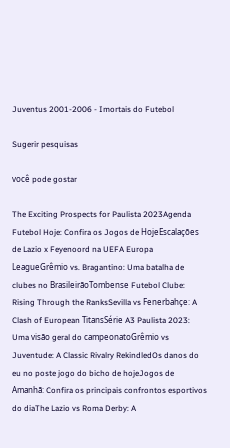Juventus 2001-2006 - Imortais do Futebol

Sugerir pesquisas

você pode gostar

The Exciting Prospects for Paulista 2023Agenda Futebol Hoje: Confira os Jogos de HojeEscalações de Lazio x Feyenoord na UEFA Europa LeagueGrêmio vs. Bragantino: Uma batalha de clubes no BrasileirãoTombense Futebol Clube: Rising Through the RanksSevilla vs Fenerbahçe: A Clash of European TitansSérie A3 Paulista 2023: Uma visão geral do campeonatoGrêmio vs Juventude: A Classic Rivalry RekindledOs danos do eu no poste jogo do bicho de hojeJogos de Amanhã: Confira os principais confrontos esportivos do diaThe Lazio vs Roma Derby: A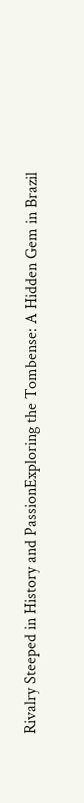Rivalry Steeped in History and PassionExploring the Tombense: A Hidden Gem in Brazil